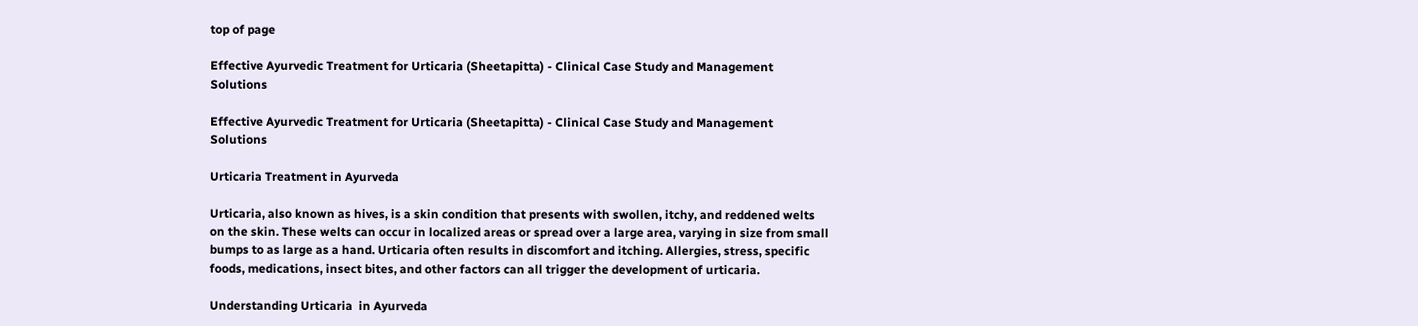top of page

Effective Ayurvedic Treatment for Urticaria (Sheetapitta) - Clinical Case Study and Management Solutions

Effective Ayurvedic Treatment for Urticaria (Sheetapitta) - Clinical Case Study and Management Solutions

Urticaria Treatment in Ayurveda

Urticaria, also known as hives, is a skin condition that presents with swollen, itchy, and reddened welts on the skin. These welts can occur in localized areas or spread over a large area, varying in size from small bumps to as large as a hand. Urticaria often results in discomfort and itching. Allergies, stress, specific foods, medications, insect bites, and other factors can all trigger the development of urticaria.

Understanding Urticaria  in Ayurveda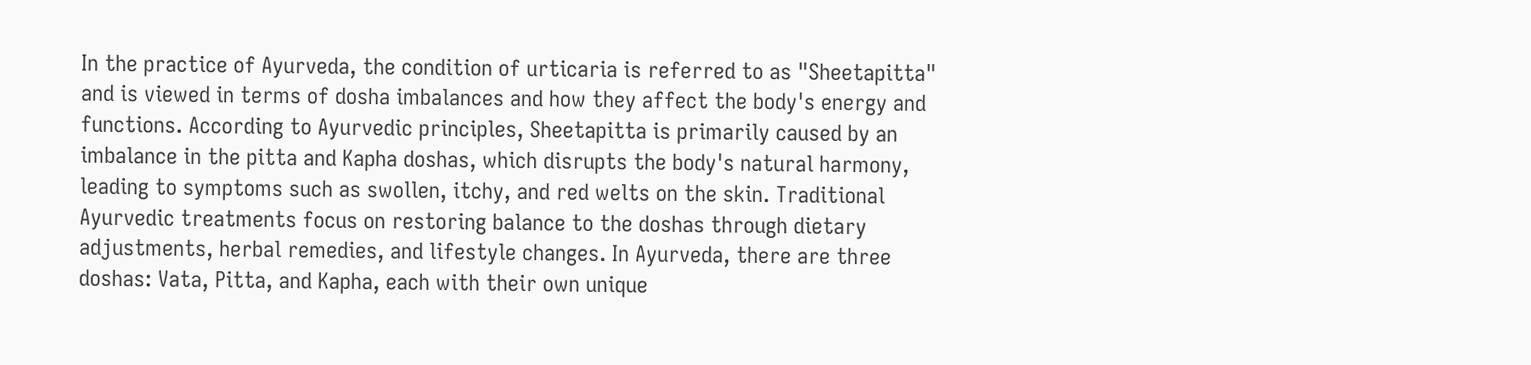In the practice of Ayurveda, the condition of urticaria is referred to as "Sheetapitta" and is viewed in terms of dosha imbalances and how they affect the body's energy and functions. According to Ayurvedic principles, Sheetapitta is primarily caused by an imbalance in the pitta and Kapha doshas, which disrupts the body's natural harmony, leading to symptoms such as swollen, itchy, and red welts on the skin. Traditional Ayurvedic treatments focus on restoring balance to the doshas through dietary adjustments, herbal remedies, and lifestyle changes. In Ayurveda, there are three doshas: Vata, Pitta, and Kapha, each with their own unique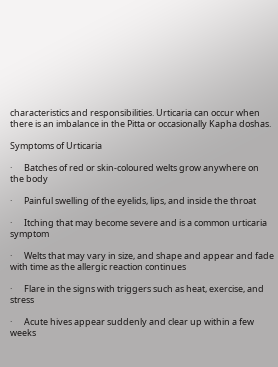characteristics and responsibilities. Urticaria can occur when there is an imbalance in the Pitta or occasionally Kapha doshas.

Symptoms of Urticaria

·      Batches of red or skin-coloured welts grow anywhere on the body

·      Painful swelling of the eyelids, lips, and inside the throat

·      Itching that may become severe and is a common urticaria symptom

·      Welts that may vary in size, and shape and appear and fade with time as the allergic reaction continues

·      Flare in the signs with triggers such as heat, exercise, and stress

·      Acute hives appear suddenly and clear up within a few weeks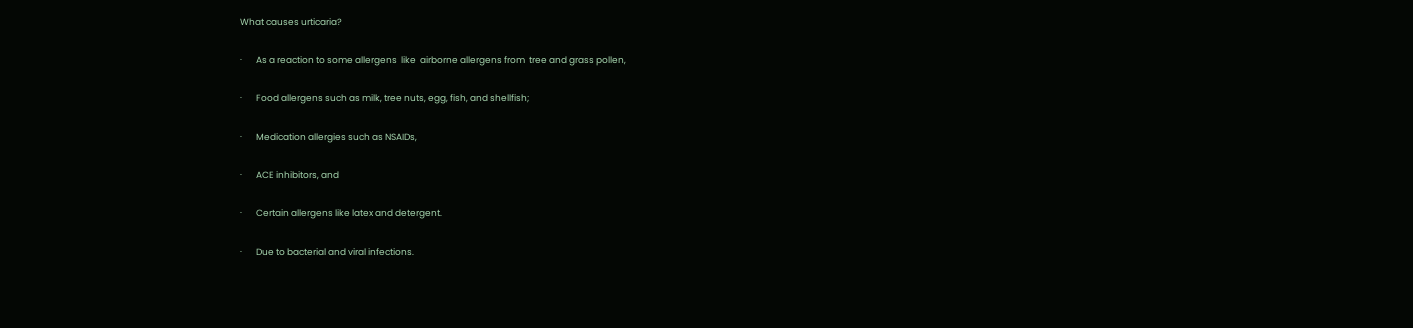What causes urticaria?

·       As a reaction to some allergens  like  airborne allergens from  tree and grass pollen,

·       Food allergens such as milk, tree nuts, egg, fish, and shellfish;

·       Medication allergies such as NSAIDs,

·       ACE inhibitors, and

·       Certain allergens like latex and detergent.

·       Due to bacterial and viral infections.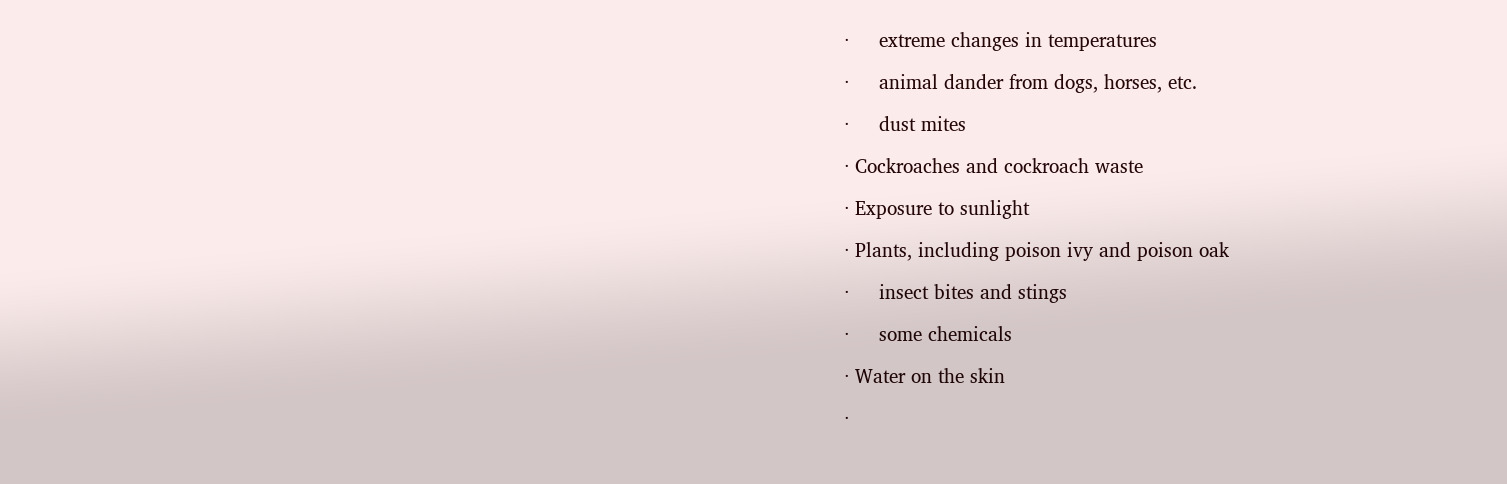·     extreme changes in temperatures

·     animal dander from dogs, horses, etc.

·     dust mites

· Cockroaches and cockroach waste

· Exposure to sunlight

· Plants, including poison ivy and poison oak

·     insect bites and stings

·     some chemicals

· Water on the skin

·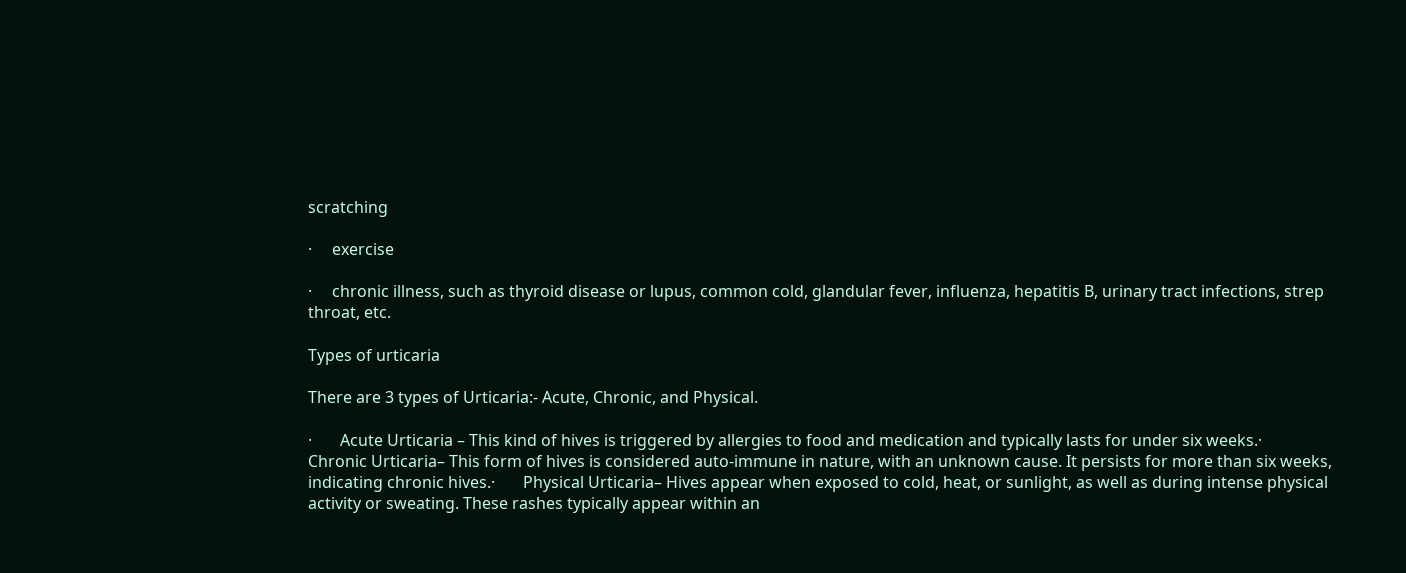scratching

·     exercise

·     chronic illness, such as thyroid disease or lupus, common cold, glandular fever, influenza, hepatitis B, urinary tract infections, strep throat, etc.

Types of urticaria

There are 3 types of Urticaria:- Acute, Chronic, and Physical.

·       Acute Urticaria – This kind of hives is triggered by allergies to food and medication and typically lasts for under six weeks.·       Chronic Urticaria– This form of hives is considered auto-immune in nature, with an unknown cause. It persists for more than six weeks, indicating chronic hives.·       Physical Urticaria– Hives appear when exposed to cold, heat, or sunlight, as well as during intense physical activity or sweating. These rashes typically appear within an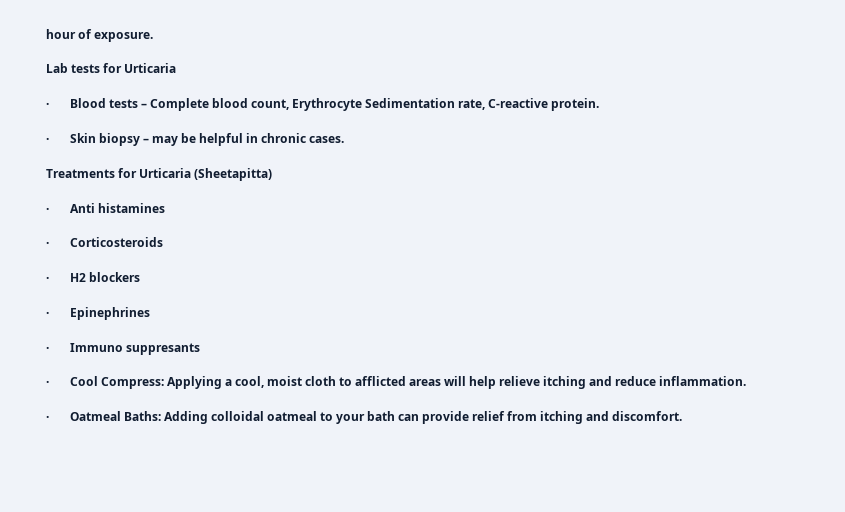hour of exposure.

Lab tests for Urticaria

·       Blood tests – Complete blood count, Erythrocyte Sedimentation rate, C-reactive protein.

·       Skin biopsy – may be helpful in chronic cases.

Treatments for Urticaria (Sheetapitta)

·       Anti histamines

·       Corticosteroids

·       H2 blockers

·       Epinephrines

·       Immuno suppresants

·       Cool Compress: Applying a cool, moist cloth to afflicted areas will help relieve itching and reduce inflammation.

·       Oatmeal Baths: Adding colloidal oatmeal to your bath can provide relief from itching and discomfort.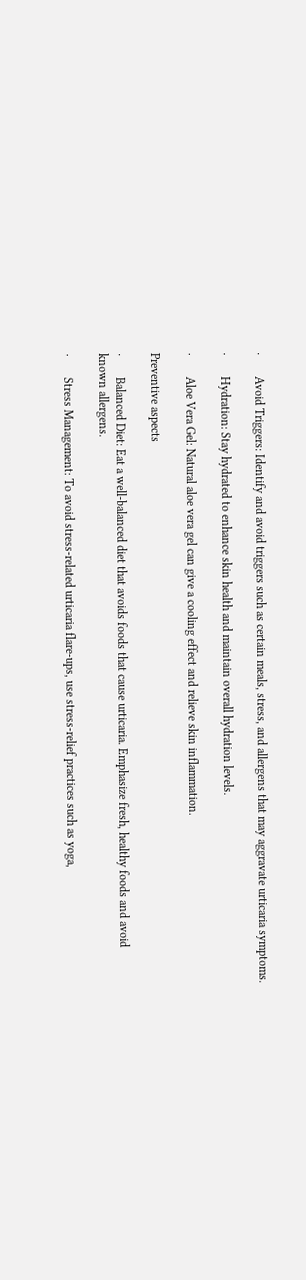·       Avoid Triggers: Identify and avoid triggers such as certain meals, stress, and allergens that may aggravate urticaria symptoms.

·       Hydration: Stay hydrated to enhance skin health and maintain overall hydration levels.

·       Aloe Vera Gel: Natural aloe vera gel can give a cooling effect and relieve skin inflammation.

Preventive aspects

·       Balanced Diet: Eat a well-balanced diet that avoids foods that cause urticaria. Emphasize fresh, healthy foods and avoid known allergens.

·       Stress Management: To avoid stress-related urticaria flare-ups, use stress-relief practices such as yoga,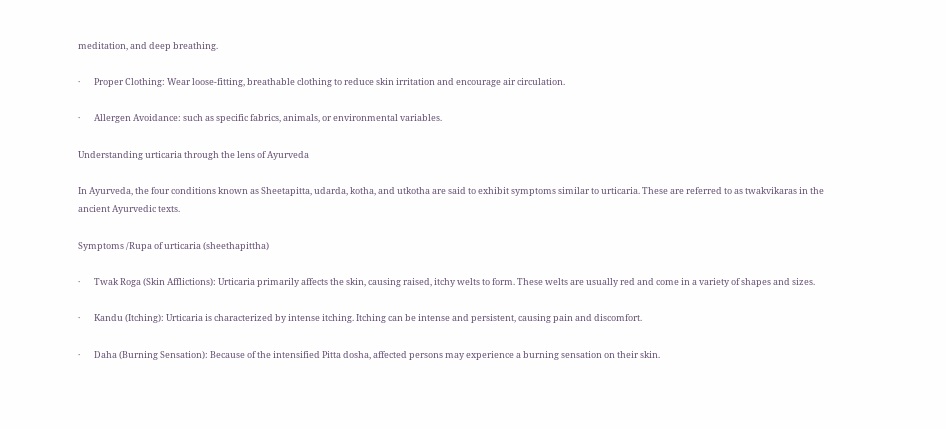meditation, and deep breathing.

·       Proper Clothing: Wear loose-fitting, breathable clothing to reduce skin irritation and encourage air circulation.

·       Allergen Avoidance: such as specific fabrics, animals, or environmental variables.

Understanding urticaria through the lens of Ayurveda

In Ayurveda, the four conditions known as Sheetapitta, udarda, kotha, and utkotha are said to exhibit symptoms similar to urticaria. These are referred to as twakvikaras in the ancient Ayurvedic texts.

Symptoms /Rupa of urticaria (sheethapittha)

·       Twak Roga (Skin Afflictions): Urticaria primarily affects the skin, causing raised, itchy welts to form. These welts are usually red and come in a variety of shapes and sizes.

·       Kandu (Itching): Urticaria is characterized by intense itching. Itching can be intense and persistent, causing pain and discomfort.

·       Daha (Burning Sensation): Because of the intensified Pitta dosha, affected persons may experience a burning sensation on their skin.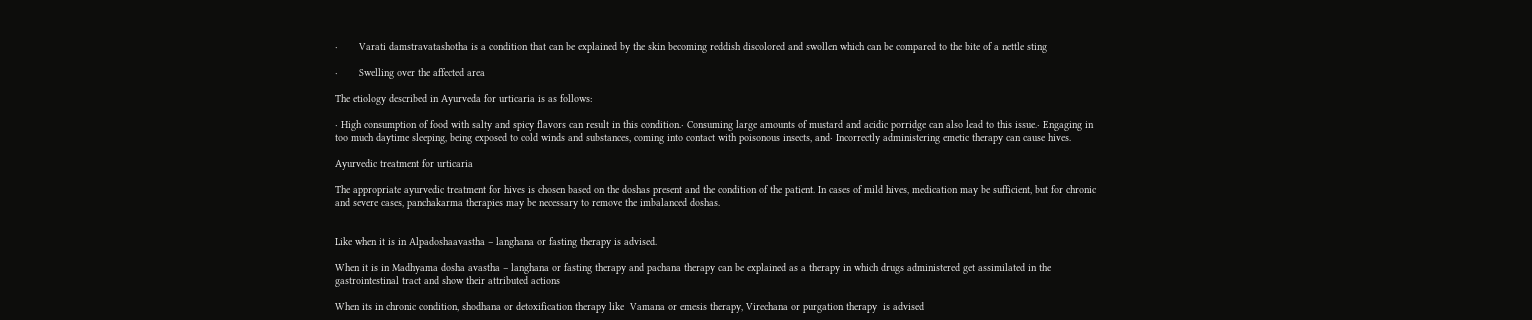·       Varati damstravatashotha is a condition that can be explained by the skin becoming reddish discolored and swollen which can be compared to the bite of a nettle sting

·       Swelling over the affected area

The etiology described in Ayurveda for urticaria is as follows:

· High consumption of food with salty and spicy flavors can result in this condition.· Consuming large amounts of mustard and acidic porridge can also lead to this issue.· Engaging in too much daytime sleeping, being exposed to cold winds and substances, coming into contact with poisonous insects, and· Incorrectly administering emetic therapy can cause hives.

Ayurvedic treatment for urticaria

The appropriate ayurvedic treatment for hives is chosen based on the doshas present and the condition of the patient. In cases of mild hives, medication may be sufficient, but for chronic and severe cases, panchakarma therapies may be necessary to remove the imbalanced doshas.


Like when it is in Alpadoshaavastha – langhana or fasting therapy is advised.

When it is in Madhyama dosha avastha – langhana or fasting therapy and pachana therapy can be explained as a therapy in which drugs administered get assimilated in the gastrointestinal tract and show their attributed actions

When its in chronic condition, shodhana or detoxification therapy like  Vamana or emesis therapy, Virechana or purgation therapy  is advised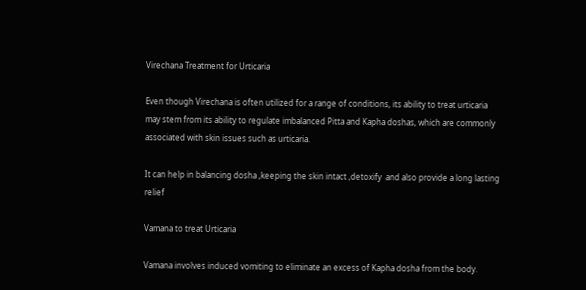Virechana Treatment for Urticaria

Even though Virechana is often utilized for a range of conditions, its ability to treat urticaria may stem from its ability to regulate imbalanced Pitta and Kapha doshas, which are commonly associated with skin issues such as urticaria.

It can help in balancing dosha ,keeping the skin intact ,detoxify  and also provide a long lasting relief

Vamana to treat Urticaria

Vamana involves induced vomiting to eliminate an excess of Kapha dosha from the body.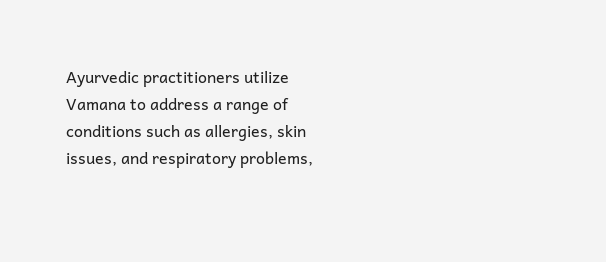Ayurvedic practitioners utilize Vamana to address a range of conditions such as allergies, skin issues, and respiratory problems,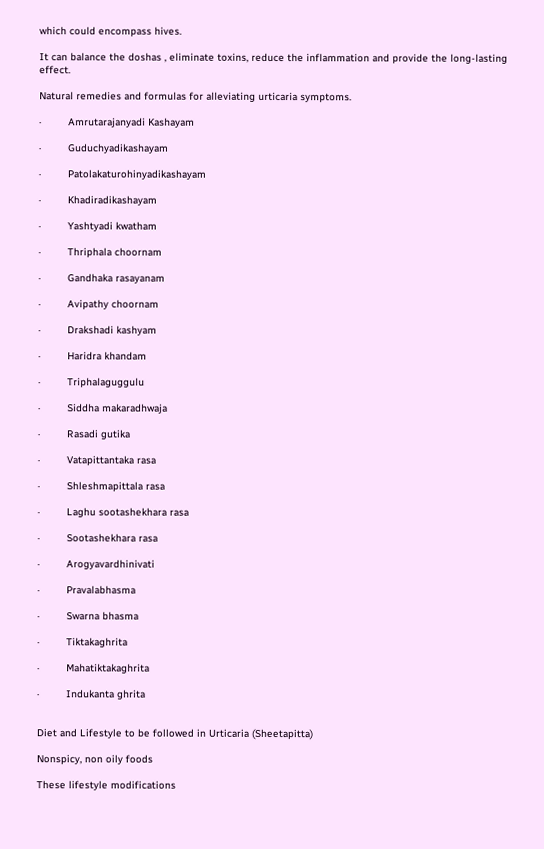which could encompass hives.

It can balance the doshas , eliminate toxins, reduce the inflammation and provide the long-lasting effect.

Natural remedies and formulas for alleviating urticaria symptoms.

·         Amrutarajanyadi Kashayam

·         Guduchyadikashayam

·         Patolakaturohinyadikashayam

·         Khadiradikashayam

·         Yashtyadi kwatham

·         Thriphala choornam

·         Gandhaka rasayanam

·         Avipathy choornam

·         Drakshadi kashyam

·         Haridra khandam

·         Triphalaguggulu

·         Siddha makaradhwaja

·         Rasadi gutika

·         Vatapittantaka rasa

·         Shleshmapittala rasa

·         Laghu sootashekhara rasa

·         Sootashekhara rasa

·         Arogyavardhinivati

·         Pravalabhasma

·         Swarna bhasma

·         Tiktakaghrita

·         Mahatiktakaghrita

·         Indukanta ghrita


Diet and Lifestyle to be followed in Urticaria (Sheetapitta)

Nonspicy, non oily foods

These lifestyle modifications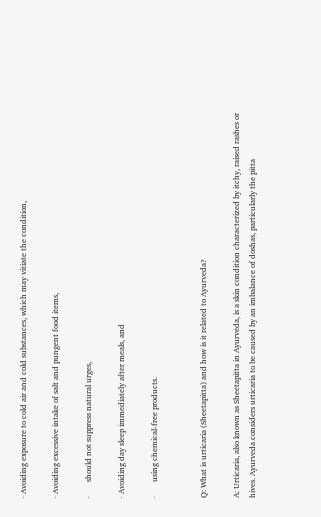· Avoiding exposure to cold air and cold substances, which may vitiate the condition,

· Avoiding excessive intake of salt and pungent food items,

·       should not suppress natural urges,

· Avoiding day sleep immediately after meals, and

·       using chemical-free products.


Q: What is urticaria (Sheetapitta) and how is it related to Ayurveda?

A: Urticaria, also known as Sheetapitta in Ayurveda, is a skin condition characterized by itchy, raised rashes or hives. Ayurveda considers urticaria to be caused by an imbalance of doshas, particularly the pitta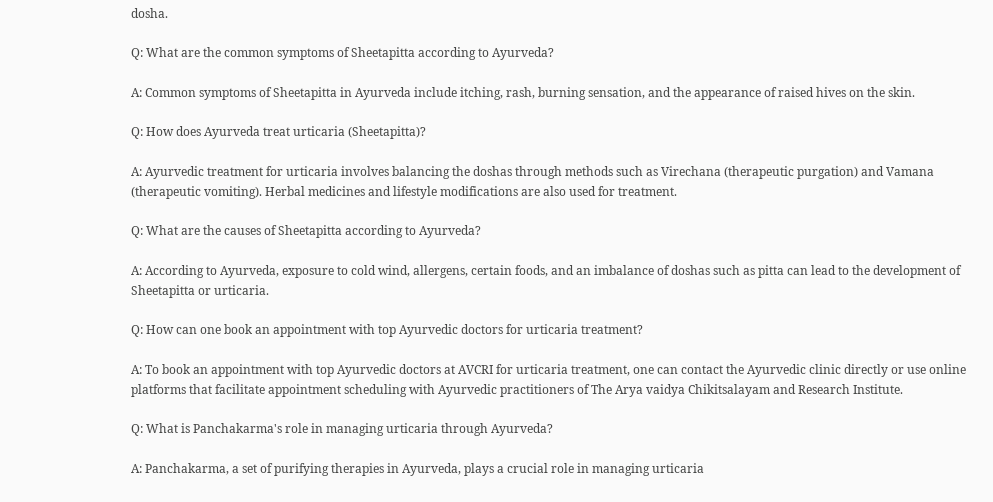dosha.

Q: What are the common symptoms of Sheetapitta according to Ayurveda?

A: Common symptoms of Sheetapitta in Ayurveda include itching, rash, burning sensation, and the appearance of raised hives on the skin.

Q: How does Ayurveda treat urticaria (Sheetapitta)?

A: Ayurvedic treatment for urticaria involves balancing the doshas through methods such as Virechana (therapeutic purgation) and Vamana (therapeutic vomiting). Herbal medicines and lifestyle modifications are also used for treatment.

Q: What are the causes of Sheetapitta according to Ayurveda?

A: According to Ayurveda, exposure to cold wind, allergens, certain foods, and an imbalance of doshas such as pitta can lead to the development of Sheetapitta or urticaria.

Q: How can one book an appointment with top Ayurvedic doctors for urticaria treatment?

A: To book an appointment with top Ayurvedic doctors at AVCRI for urticaria treatment, one can contact the Ayurvedic clinic directly or use online platforms that facilitate appointment scheduling with Ayurvedic practitioners of The Arya vaidya Chikitsalayam and Research Institute.

Q: What is Panchakarma's role in managing urticaria through Ayurveda?

A: Panchakarma, a set of purifying therapies in Ayurveda, plays a crucial role in managing urticaria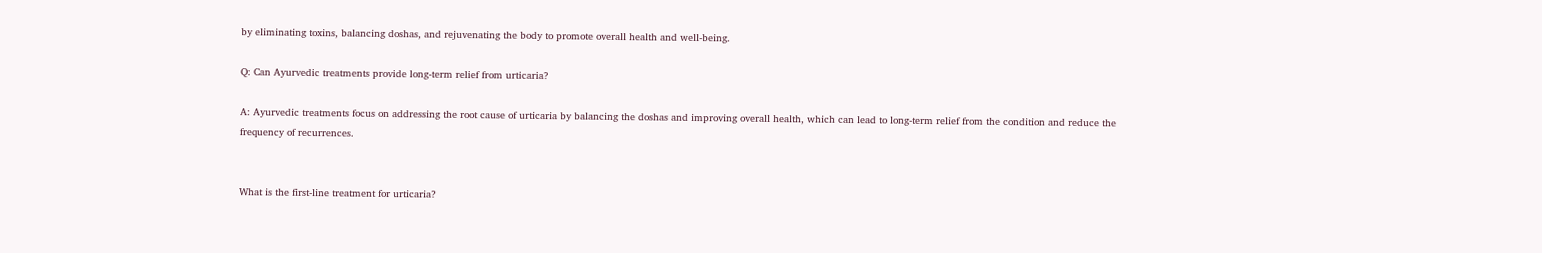by eliminating toxins, balancing doshas, and rejuvenating the body to promote overall health and well-being.

Q: Can Ayurvedic treatments provide long-term relief from urticaria?

A: Ayurvedic treatments focus on addressing the root cause of urticaria by balancing the doshas and improving overall health, which can lead to long-term relief from the condition and reduce the frequency of recurrences.


What is the first-line treatment for urticaria?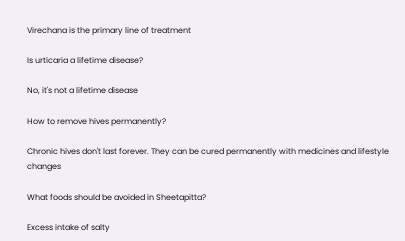Virechana is the primary line of treatment

Is urticaria a lifetime disease?

No, it's not a lifetime disease

How to remove hives permanently?

Chronic hives don't last forever. They can be cured permanently with medicines and lifestyle changes

What foods should be avoided in Sheetapitta?

Excess intake of salty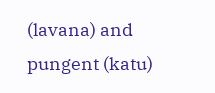(lavana) and pungent (katu)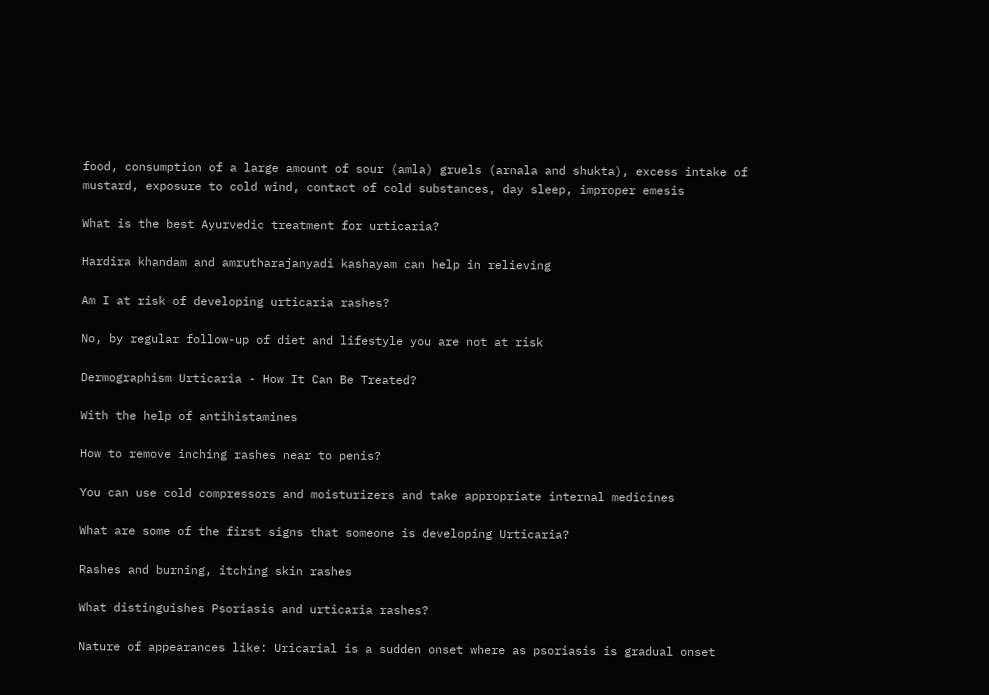food, consumption of a large amount of sour (amla) gruels (arnala and shukta), excess intake of mustard, exposure to cold wind, contact of cold substances, day sleep, improper emesis

What is the best Ayurvedic treatment for urticaria?

Hardira khandam and amrutharajanyadi kashayam can help in relieving

Am I at risk of developing urticaria rashes?

No, by regular follow-up of diet and lifestyle you are not at risk

Dermographism Urticaria - How It Can Be Treated?

With the help of antihistamines

How to remove inching rashes near to penis?

You can use cold compressors and moisturizers and take appropriate internal medicines

What are some of the first signs that someone is developing Urticaria?

Rashes and burning, itching skin rashes

What distinguishes Psoriasis and urticaria rashes?

Nature of appearances like: Uricarial is a sudden onset where as psoriasis is gradual onset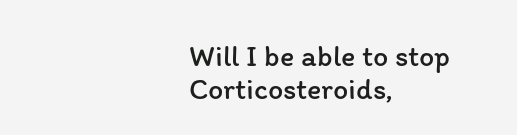Will I be able to stop Corticosteroids,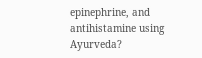epinephrine, and antihistamine using Ayurveda?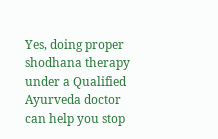Yes, doing proper shodhana therapy under a Qualified Ayurveda doctor can help you stop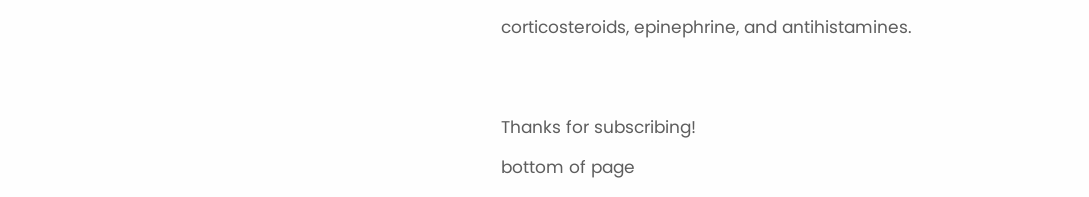corticosteroids, epinephrine, and antihistamines.




Thanks for subscribing!

bottom of page